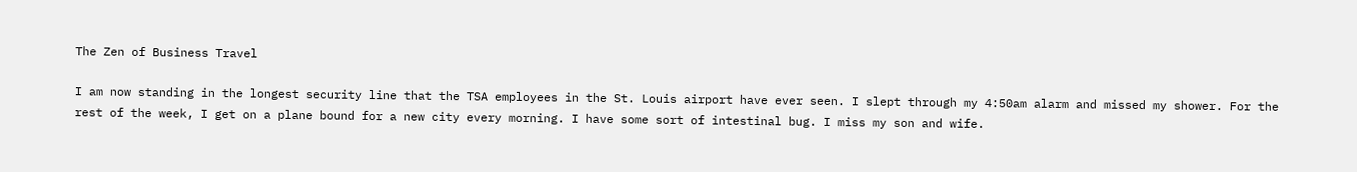The Zen of Business Travel

I am now standing in the longest security line that the TSA employees in the St. Louis airport have ever seen. I slept through my 4:50am alarm and missed my shower. For the rest of the week, I get on a plane bound for a new city every morning. I have some sort of intestinal bug. I miss my son and wife.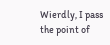Wierdly, I pass the point of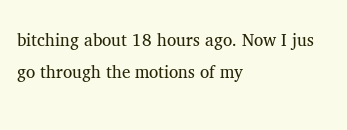bitching about 18 hours ago. Now I jus go through the motions of my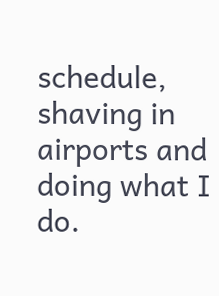schedule, shaving in airports and doing what I do.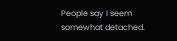People say I seem somewhat detached.